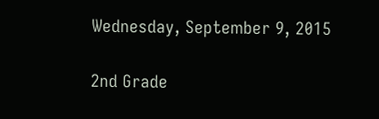Wednesday, September 9, 2015

2nd Grade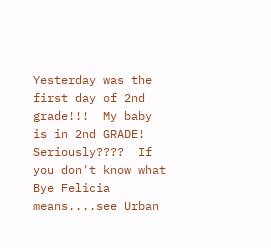Yesterday was the first day of 2nd grade!!!  My baby is in 2nd GRADE!  Seriously????  If you don't know what Bye Felicia means....see Urban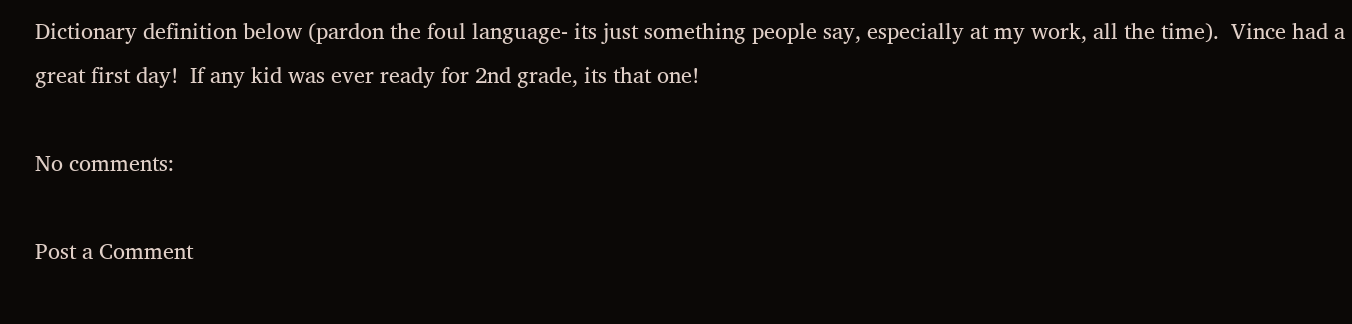Dictionary definition below (pardon the foul language- its just something people say, especially at my work, all the time).  Vince had a great first day!  If any kid was ever ready for 2nd grade, its that one!

No comments:

Post a Comment